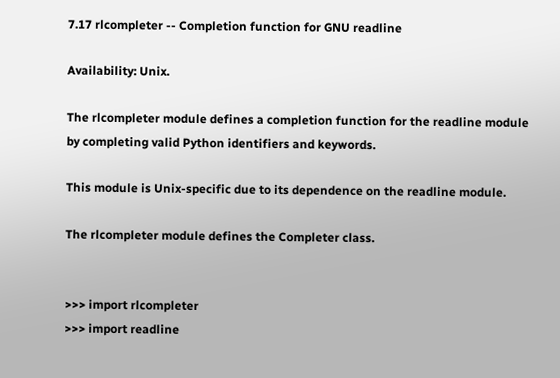7.17 rlcompleter -- Completion function for GNU readline

Availability: Unix.

The rlcompleter module defines a completion function for the readline module by completing valid Python identifiers and keywords.

This module is Unix-specific due to its dependence on the readline module.

The rlcompleter module defines the Completer class.


>>> import rlcompleter
>>> import readline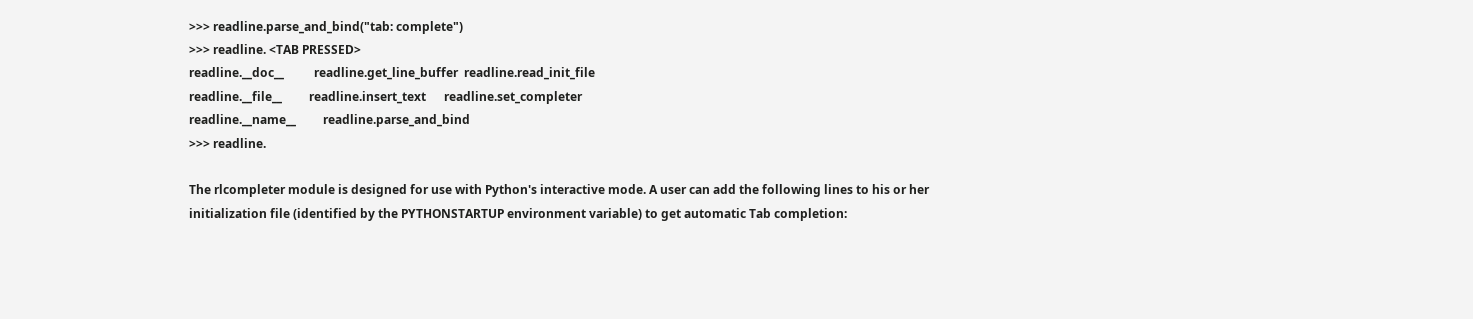>>> readline.parse_and_bind("tab: complete")
>>> readline. <TAB PRESSED>
readline.__doc__          readline.get_line_buffer  readline.read_init_file
readline.__file__         readline.insert_text      readline.set_completer
readline.__name__         readline.parse_and_bind
>>> readline.

The rlcompleter module is designed for use with Python's interactive mode. A user can add the following lines to his or her initialization file (identified by the PYTHONSTARTUP environment variable) to get automatic Tab completion: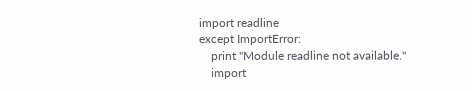import readline
except ImportError:
    print "Module readline not available."
    import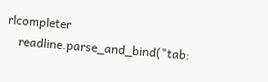rlcompleter
    readline.parse_and_bind("tab: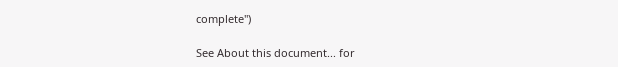complete")

See About this document... for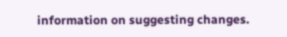information on suggesting changes.